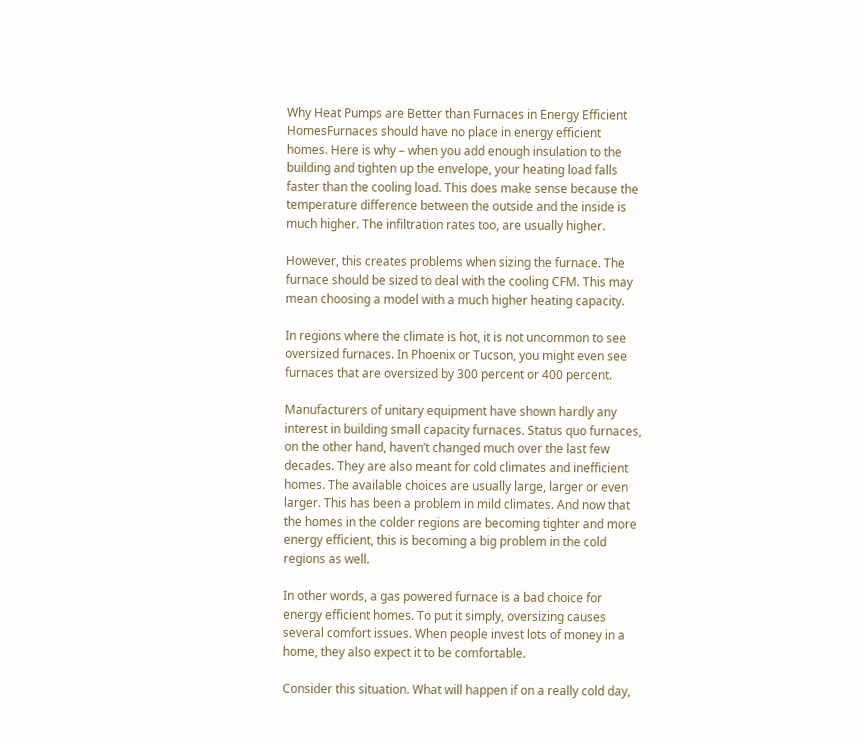Why Heat Pumps are Better than Furnaces in Energy Efficient HomesFurnaces should have no place in energy efficient homes. Here is why – when you add enough insulation to the building and tighten up the envelope, your heating load falls faster than the cooling load. This does make sense because the temperature difference between the outside and the inside is much higher. The infiltration rates too, are usually higher.

However, this creates problems when sizing the furnace. The furnace should be sized to deal with the cooling CFM. This may mean choosing a model with a much higher heating capacity.

In regions where the climate is hot, it is not uncommon to see oversized furnaces. In Phoenix or Tucson, you might even see furnaces that are oversized by 300 percent or 400 percent.

Manufacturers of unitary equipment have shown hardly any interest in building small capacity furnaces. Status quo furnaces, on the other hand, haven’t changed much over the last few decades. They are also meant for cold climates and inefficient homes. The available choices are usually large, larger or even larger. This has been a problem in mild climates. And now that the homes in the colder regions are becoming tighter and more energy efficient, this is becoming a big problem in the cold regions as well.

In other words, a gas powered furnace is a bad choice for energy efficient homes. To put it simply, oversizing causes several comfort issues. When people invest lots of money in a home, they also expect it to be comfortable.

Consider this situation. What will happen if on a really cold day,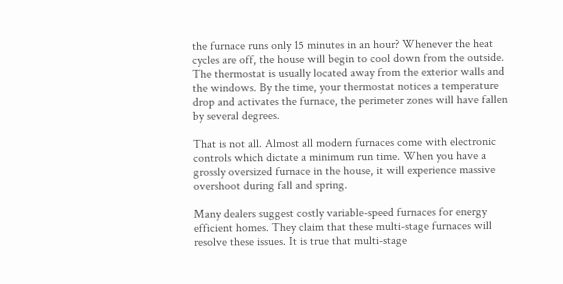the furnace runs only 15 minutes in an hour? Whenever the heat cycles are off, the house will begin to cool down from the outside. The thermostat is usually located away from the exterior walls and the windows. By the time, your thermostat notices a temperature drop and activates the furnace, the perimeter zones will have fallen by several degrees.

That is not all. Almost all modern furnaces come with electronic controls which dictate a minimum run time. When you have a grossly oversized furnace in the house, it will experience massive overshoot during fall and spring.

Many dealers suggest costly variable-speed furnaces for energy efficient homes. They claim that these multi-stage furnaces will resolve these issues. It is true that multi-stage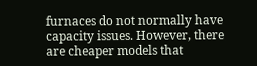furnaces do not normally have capacity issues. However, there are cheaper models that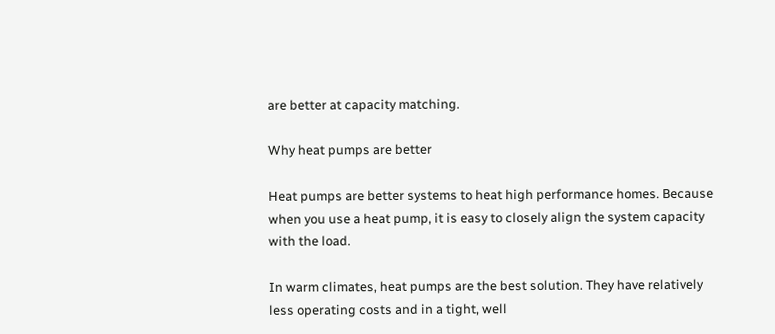are better at capacity matching.

Why heat pumps are better

Heat pumps are better systems to heat high performance homes. Because when you use a heat pump, it is easy to closely align the system capacity with the load.

In warm climates, heat pumps are the best solution. They have relatively less operating costs and in a tight, well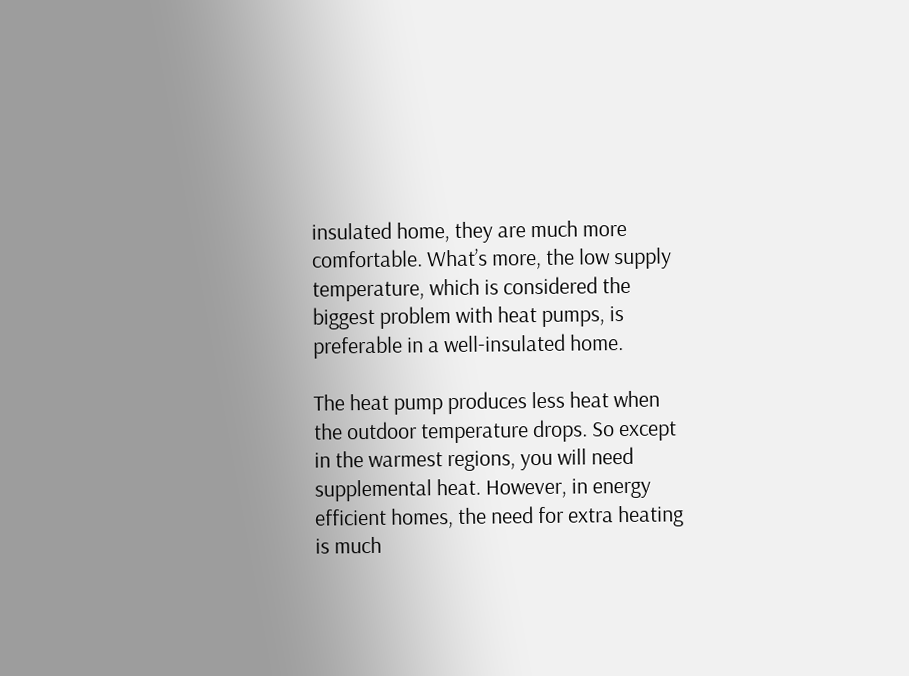insulated home, they are much more comfortable. What’s more, the low supply temperature, which is considered the biggest problem with heat pumps, is preferable in a well-insulated home.

The heat pump produces less heat when the outdoor temperature drops. So except in the warmest regions, you will need supplemental heat. However, in energy efficient homes, the need for extra heating is much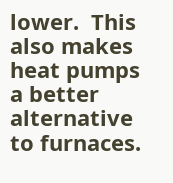lower.  This also makes heat pumps a better alternative to furnaces.